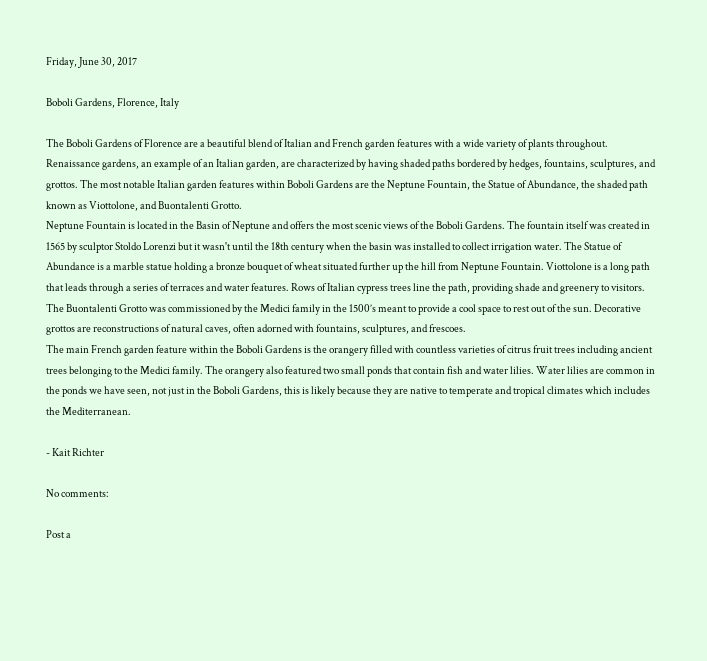Friday, June 30, 2017

Boboli Gardens, Florence, Italy

The Boboli Gardens of Florence are a beautiful blend of Italian and French garden features with a wide variety of plants throughout. Renaissance gardens, an example of an Italian garden, are characterized by having shaded paths bordered by hedges, fountains, sculptures, and grottos. The most notable Italian garden features within Boboli Gardens are the Neptune Fountain, the Statue of Abundance, the shaded path known as Viottolone, and Buontalenti Grotto.
Neptune Fountain is located in the Basin of Neptune and offers the most scenic views of the Boboli Gardens. The fountain itself was created in 1565 by sculptor Stoldo Lorenzi but it wasn't until the 18th century when the basin was installed to collect irrigation water. The Statue of Abundance is a marble statue holding a bronze bouquet of wheat situated further up the hill from Neptune Fountain. Viottolone is a long path that leads through a series of terraces and water features. Rows of Italian cypress trees line the path, providing shade and greenery to visitors. The Buontalenti Grotto was commissioned by the Medici family in the 1500’s meant to provide a cool space to rest out of the sun. Decorative grottos are reconstructions of natural caves, often adorned with fountains, sculptures, and frescoes.
The main French garden feature within the Boboli Gardens is the orangery filled with countless varieties of citrus fruit trees including ancient trees belonging to the Medici family. The orangery also featured two small ponds that contain fish and water lilies. Water lilies are common in the ponds we have seen, not just in the Boboli Gardens, this is likely because they are native to temperate and tropical climates which includes the Mediterranean.

- Kait Richter

No comments:

Post a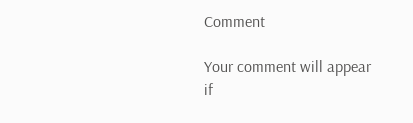Comment

Your comment will appear if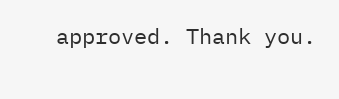approved. Thank you.